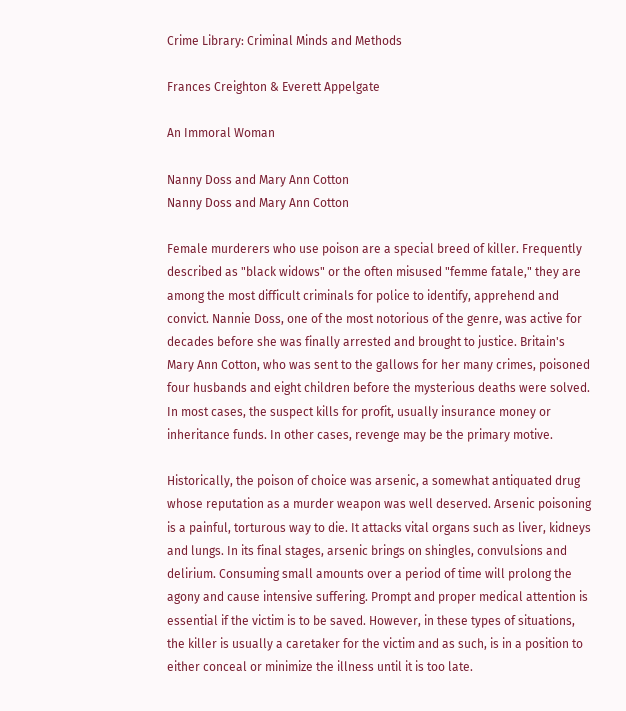Crime Library: Criminal Minds and Methods

Frances Creighton & Everett Appelgate

An Immoral Woman

Nanny Doss and Mary Ann Cotton
Nanny Doss and Mary Ann Cotton

Female murderers who use poison are a special breed of killer. Frequently described as "black widows" or the often misused "femme fatale," they are among the most difficult criminals for police to identify, apprehend and convict. Nannie Doss, one of the most notorious of the genre, was active for decades before she was finally arrested and brought to justice. Britain's Mary Ann Cotton, who was sent to the gallows for her many crimes, poisoned four husbands and eight children before the mysterious deaths were solved. In most cases, the suspect kills for profit, usually insurance money or inheritance funds. In other cases, revenge may be the primary motive.

Historically, the poison of choice was arsenic, a somewhat antiquated drug whose reputation as a murder weapon was well deserved. Arsenic poisoning is a painful, torturous way to die. It attacks vital organs such as liver, kidneys and lungs. In its final stages, arsenic brings on shingles, convulsions and delirium. Consuming small amounts over a period of time will prolong the agony and cause intensive suffering. Prompt and proper medical attention is essential if the victim is to be saved. However, in these types of situations, the killer is usually a caretaker for the victim and as such, is in a position to either conceal or minimize the illness until it is too late.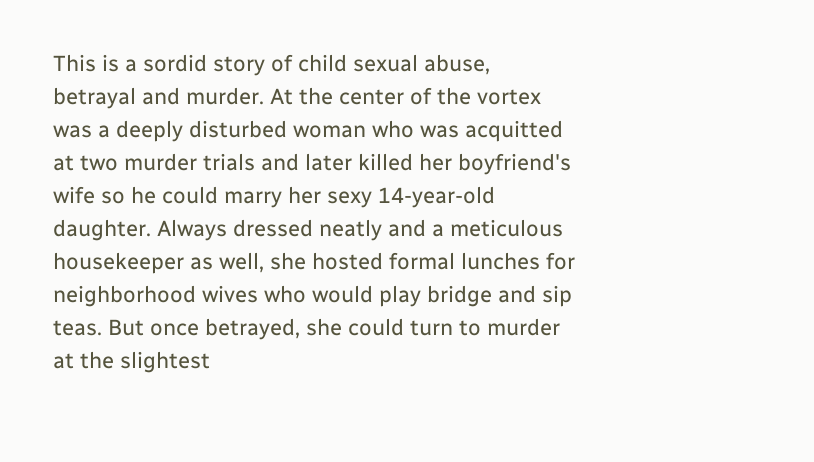This is a sordid story of child sexual abuse, betrayal and murder. At the center of the vortex was a deeply disturbed woman who was acquitted at two murder trials and later killed her boyfriend's wife so he could marry her sexy 14-year-old daughter. Always dressed neatly and a meticulous housekeeper as well, she hosted formal lunches for neighborhood wives who would play bridge and sip teas. But once betrayed, she could turn to murder at the slightest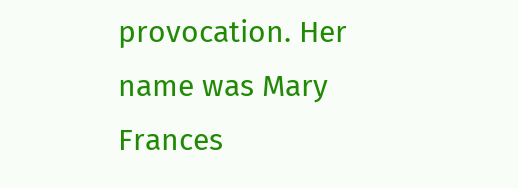provocation. Her name was Mary Frances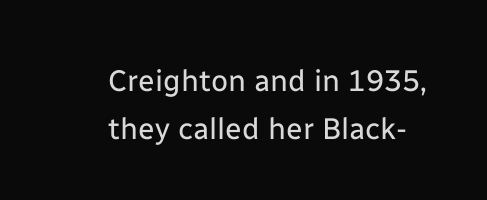Creighton and in 1935, they called her Black-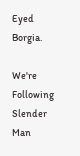Eyed Borgia.

We're Following
Slender Man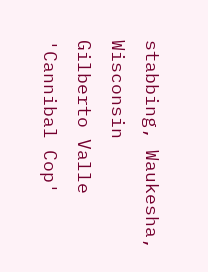stabbing, Waukesha, Wisconsin
Gilberto Valle 'Cannibal Cop'